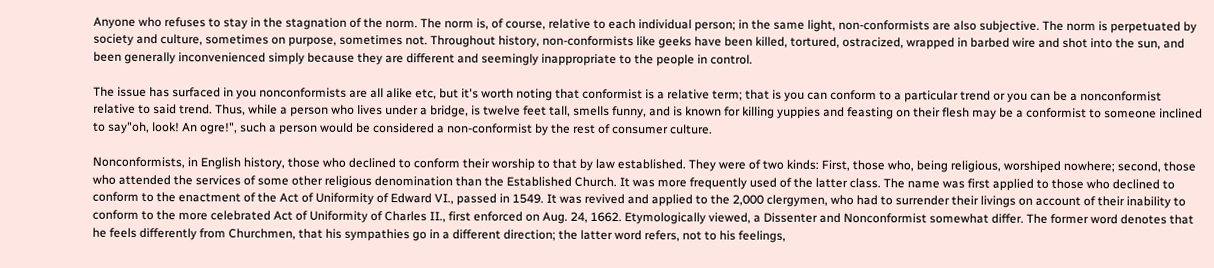Anyone who refuses to stay in the stagnation of the norm. The norm is, of course, relative to each individual person; in the same light, non-conformists are also subjective. The norm is perpetuated by society and culture, sometimes on purpose, sometimes not. Throughout history, non-conformists like geeks have been killed, tortured, ostracized, wrapped in barbed wire and shot into the sun, and been generally inconvenienced simply because they are different and seemingly inappropriate to the people in control.

The issue has surfaced in you nonconformists are all alike etc, but it's worth noting that conformist is a relative term; that is you can conform to a particular trend or you can be a nonconformist relative to said trend. Thus, while a person who lives under a bridge, is twelve feet tall, smells funny, and is known for killing yuppies and feasting on their flesh may be a conformist to someone inclined to say"oh, look! An ogre!", such a person would be considered a non-conformist by the rest of consumer culture.

Nonconformists, in English history, those who declined to conform their worship to that by law established. They were of two kinds: First, those who, being religious, worshiped nowhere; second, those who attended the services of some other religious denomination than the Established Church. It was more frequently used of the latter class. The name was first applied to those who declined to conform to the enactment of the Act of Uniformity of Edward VI., passed in 1549. It was revived and applied to the 2,000 clergymen, who had to surrender their livings on account of their inability to conform to the more celebrated Act of Uniformity of Charles II., first enforced on Aug. 24, 1662. Etymologically viewed, a Dissenter and Nonconformist somewhat differ. The former word denotes that he feels differently from Churchmen, that his sympathies go in a different direction; the latter word refers, not to his feelings,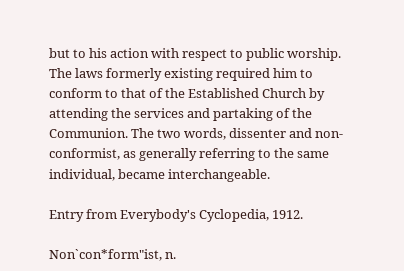but to his action with respect to public worship. The laws formerly existing required him to conform to that of the Established Church by attending the services and partaking of the Communion. The two words, dissenter and non-conformist, as generally referring to the same individual, became interchangeable.

Entry from Everybody's Cyclopedia, 1912.

Non`con*form"ist, n.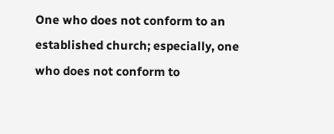One who does not conform to an established church; especially, one who does not conform to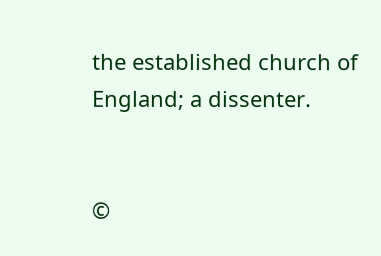the established church of England; a dissenter.


©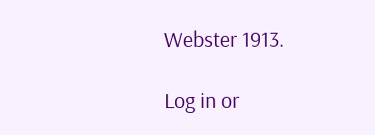Webster 1913.

Log in or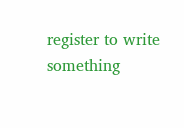register to write something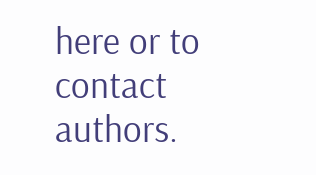here or to contact authors.